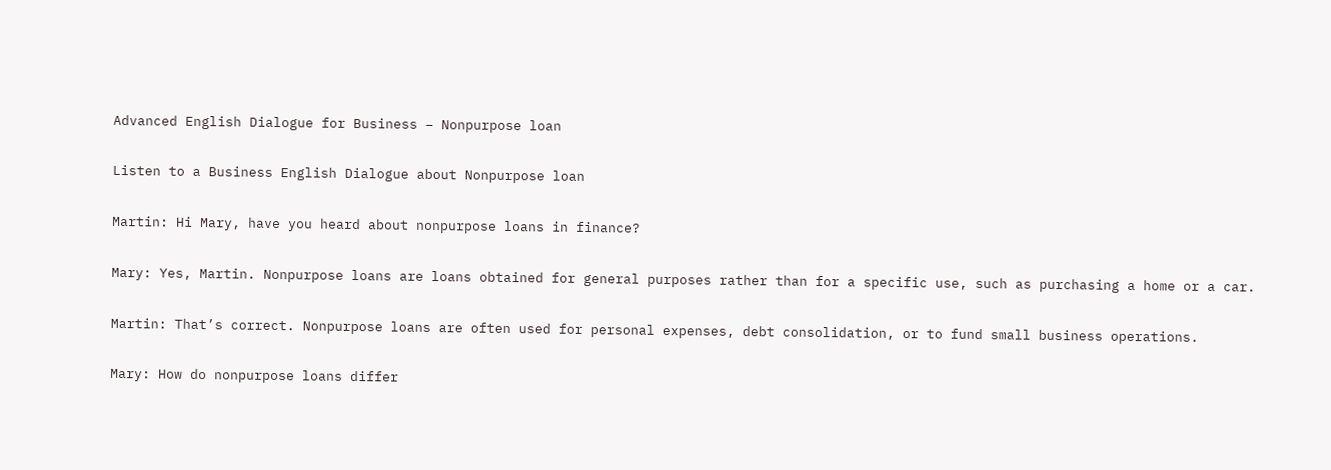Advanced English Dialogue for Business – Nonpurpose loan

Listen to a Business English Dialogue about Nonpurpose loan

Martin: Hi Mary, have you heard about nonpurpose loans in finance?

Mary: Yes, Martin. Nonpurpose loans are loans obtained for general purposes rather than for a specific use, such as purchasing a home or a car.

Martin: That’s correct. Nonpurpose loans are often used for personal expenses, debt consolidation, or to fund small business operations.

Mary: How do nonpurpose loans differ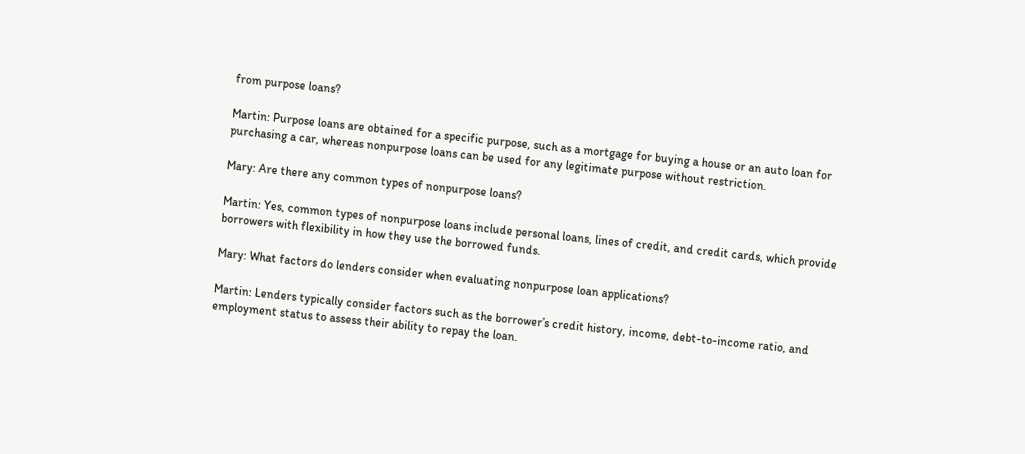from purpose loans?

Martin: Purpose loans are obtained for a specific purpose, such as a mortgage for buying a house or an auto loan for purchasing a car, whereas nonpurpose loans can be used for any legitimate purpose without restriction.

Mary: Are there any common types of nonpurpose loans?

Martin: Yes, common types of nonpurpose loans include personal loans, lines of credit, and credit cards, which provide borrowers with flexibility in how they use the borrowed funds.

Mary: What factors do lenders consider when evaluating nonpurpose loan applications?

Martin: Lenders typically consider factors such as the borrower’s credit history, income, debt-to-income ratio, and employment status to assess their ability to repay the loan.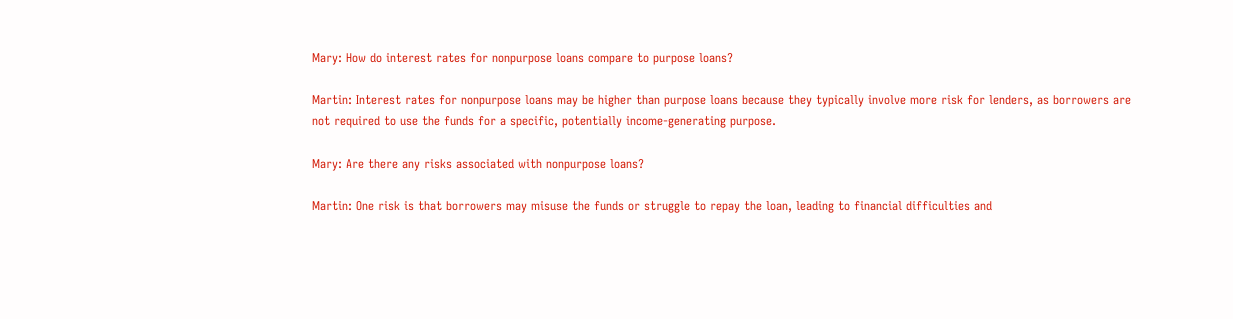Mary: How do interest rates for nonpurpose loans compare to purpose loans?

Martin: Interest rates for nonpurpose loans may be higher than purpose loans because they typically involve more risk for lenders, as borrowers are not required to use the funds for a specific, potentially income-generating purpose.

Mary: Are there any risks associated with nonpurpose loans?

Martin: One risk is that borrowers may misuse the funds or struggle to repay the loan, leading to financial difficulties and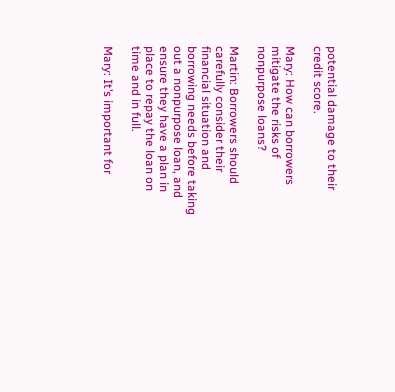potential damage to their credit score.

Mary: How can borrowers mitigate the risks of nonpurpose loans?

Martin: Borrowers should carefully consider their financial situation and borrowing needs before taking out a nonpurpose loan, and ensure they have a plan in place to repay the loan on time and in full.

Mary: It’s important for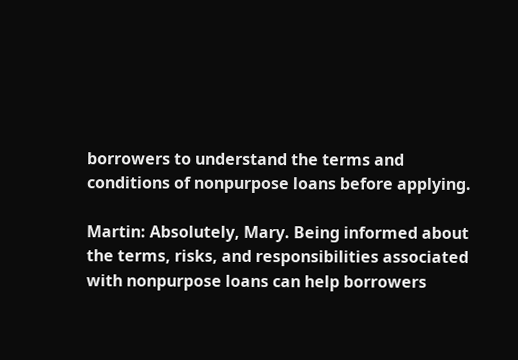borrowers to understand the terms and conditions of nonpurpose loans before applying.

Martin: Absolutely, Mary. Being informed about the terms, risks, and responsibilities associated with nonpurpose loans can help borrowers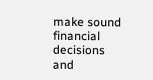make sound financial decisions and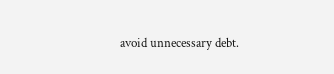avoid unnecessary debt.